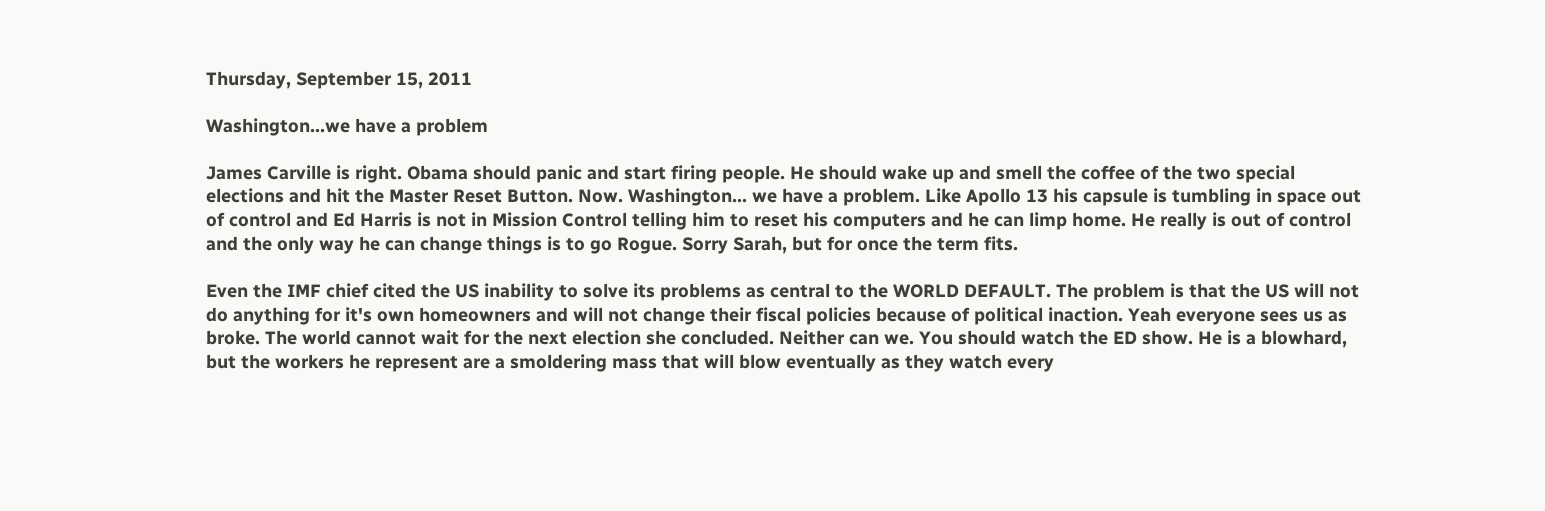Thursday, September 15, 2011

Washington...we have a problem

James Carville is right. Obama should panic and start firing people. He should wake up and smell the coffee of the two special elections and hit the Master Reset Button. Now. Washington... we have a problem. Like Apollo 13 his capsule is tumbling in space out of control and Ed Harris is not in Mission Control telling him to reset his computers and he can limp home. He really is out of control and the only way he can change things is to go Rogue. Sorry Sarah, but for once the term fits.

Even the IMF chief cited the US inability to solve its problems as central to the WORLD DEFAULT. The problem is that the US will not do anything for it's own homeowners and will not change their fiscal policies because of political inaction. Yeah everyone sees us as broke. The world cannot wait for the next election she concluded. Neither can we. You should watch the ED show. He is a blowhard, but the workers he represent are a smoldering mass that will blow eventually as they watch every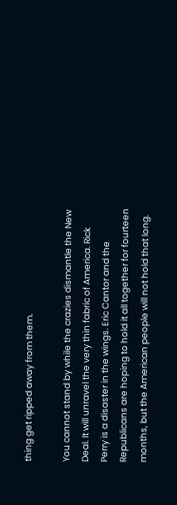thing get ripped away from them.

You cannot stand by while the crazies dismantle the New Deal. It will unravel the very thin fabric of America. Rick Perry is a disaster in the wings. Eric Cantor and the Republicans are hoping to hold it all together for fourteen months, but the American people will not hold that long.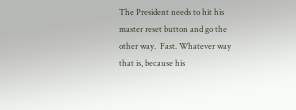The President needs to hit his master reset button and go the other way.  Fast. Whatever way that is, because his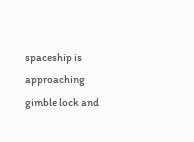spaceship is approaching gimble lock and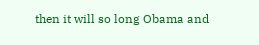then it will so long Obama and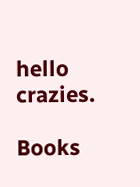hello crazies.

Books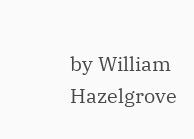by William Hazelgrove